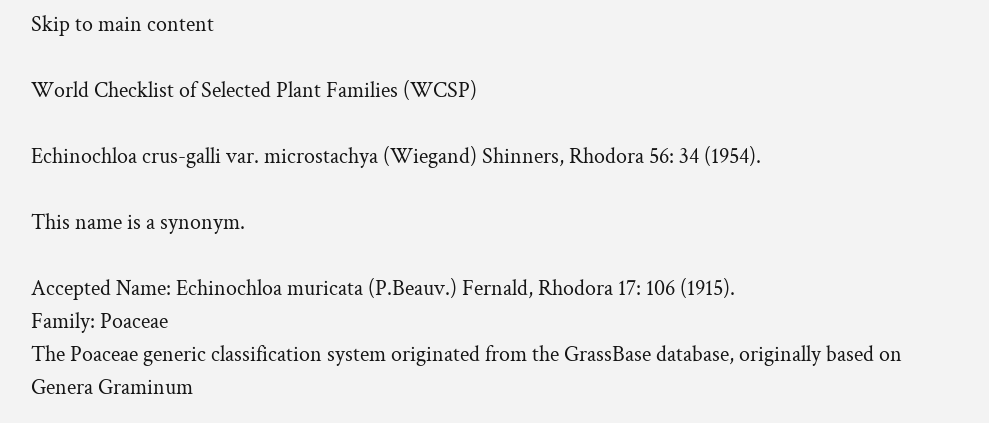Skip to main content

World Checklist of Selected Plant Families (WCSP)

Echinochloa crus-galli var. microstachya (Wiegand) Shinners, Rhodora 56: 34 (1954).

This name is a synonym.

Accepted Name: Echinochloa muricata (P.Beauv.) Fernald, Rhodora 17: 106 (1915).
Family: Poaceae
The Poaceae generic classification system originated from the GrassBase database, originally based on Genera Graminum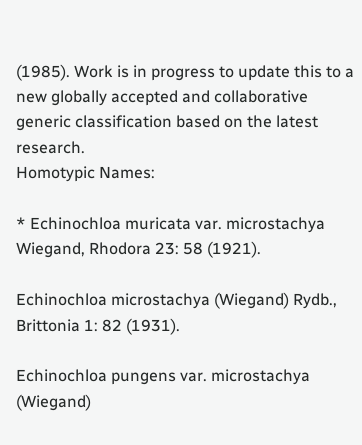(1985). Work is in progress to update this to a new globally accepted and collaborative generic classification based on the latest research.
Homotypic Names:

* Echinochloa muricata var. microstachya Wiegand, Rhodora 23: 58 (1921).

Echinochloa microstachya (Wiegand) Rydb., Brittonia 1: 82 (1931).

Echinochloa pungens var. microstachya (Wiegand)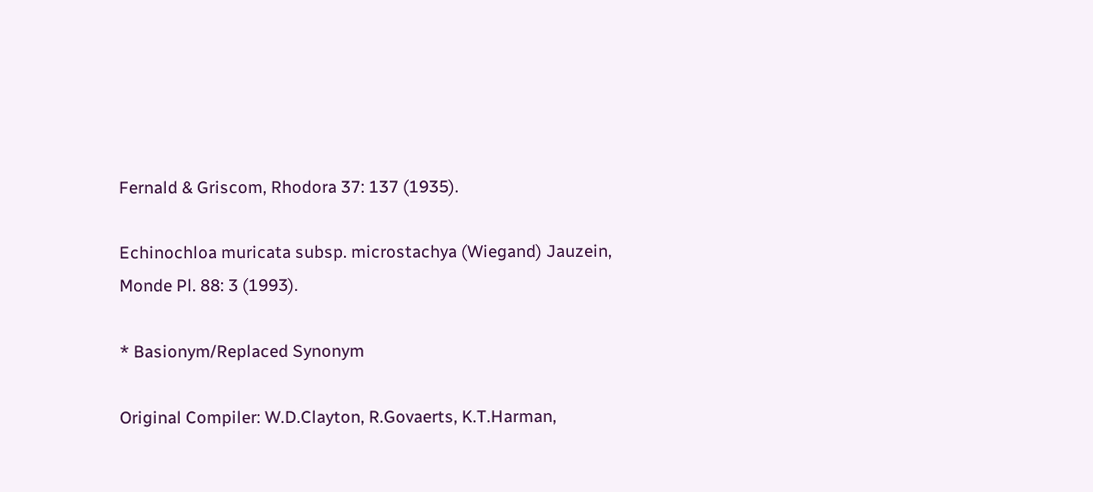Fernald & Griscom, Rhodora 37: 137 (1935).

Echinochloa muricata subsp. microstachya (Wiegand) Jauzein, Monde Pl. 88: 3 (1993).

* Basionym/Replaced Synonym

Original Compiler: W.D.Clayton, R.Govaerts, K.T.Harman,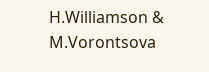H.Williamson & M.Vorontsova